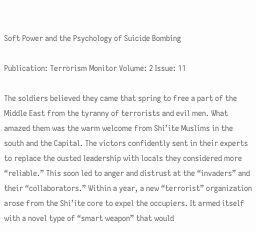Soft Power and the Psychology of Suicide Bombing

Publication: Terrorism Monitor Volume: 2 Issue: 11

The soldiers believed they came that spring to free a part of the Middle East from the tyranny of terrorists and evil men. What amazed them was the warm welcome from Shi’ite Muslims in the south and the Capital. The victors confidently sent in their experts to replace the ousted leadership with locals they considered more “reliable.” This soon led to anger and distrust at the “invaders” and their “collaborators.” Within a year, a new “terrorist” organization arose from the Shi’ite core to expel the occupiers. It armed itself with a novel type of “smart weapon” that would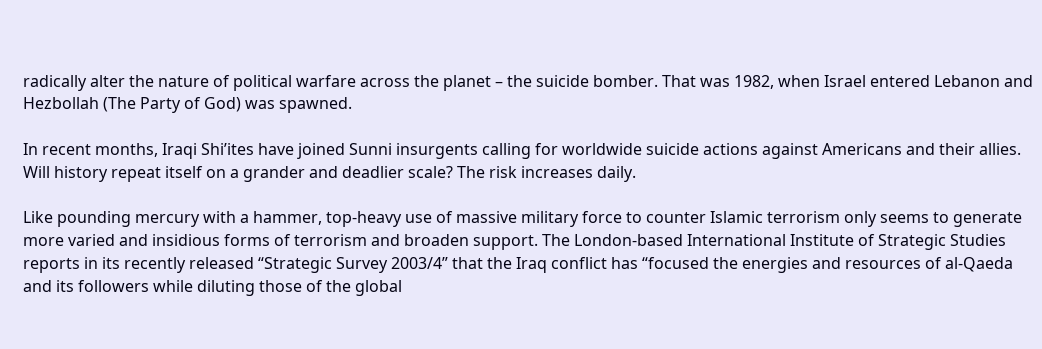radically alter the nature of political warfare across the planet – the suicide bomber. That was 1982, when Israel entered Lebanon and Hezbollah (The Party of God) was spawned.

In recent months, Iraqi Shi’ites have joined Sunni insurgents calling for worldwide suicide actions against Americans and their allies. Will history repeat itself on a grander and deadlier scale? The risk increases daily.

Like pounding mercury with a hammer, top-heavy use of massive military force to counter Islamic terrorism only seems to generate more varied and insidious forms of terrorism and broaden support. The London-based International Institute of Strategic Studies reports in its recently released “Strategic Survey 2003/4” that the Iraq conflict has “focused the energies and resources of al-Qaeda and its followers while diluting those of the global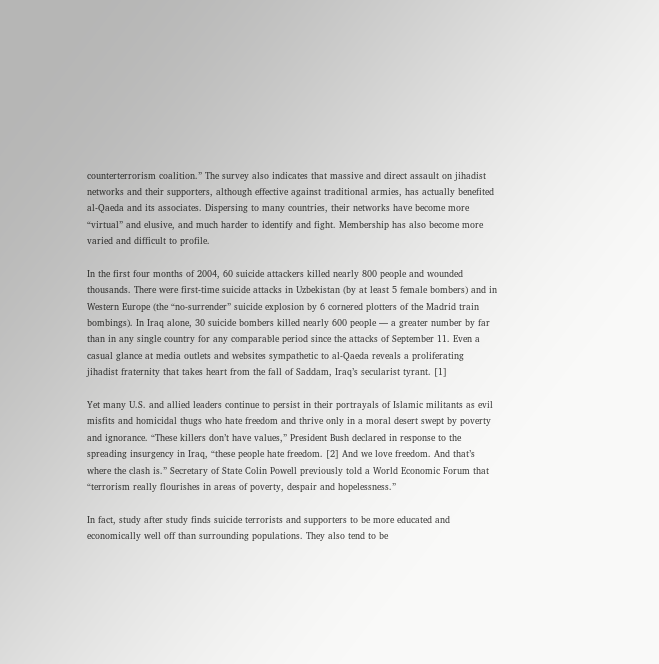counterterrorism coalition.” The survey also indicates that massive and direct assault on jihadist networks and their supporters, although effective against traditional armies, has actually benefited al-Qaeda and its associates. Dispersing to many countries, their networks have become more “virtual” and elusive, and much harder to identify and fight. Membership has also become more varied and difficult to profile.

In the first four months of 2004, 60 suicide attackers killed nearly 800 people and wounded thousands. There were first-time suicide attacks in Uzbekistan (by at least 5 female bombers) and in Western Europe (the “no-surrender” suicide explosion by 6 cornered plotters of the Madrid train bombings). In Iraq alone, 30 suicide bombers killed nearly 600 people — a greater number by far than in any single country for any comparable period since the attacks of September 11. Even a casual glance at media outlets and websites sympathetic to al-Qaeda reveals a proliferating jihadist fraternity that takes heart from the fall of Saddam, Iraq’s secularist tyrant. [1]

Yet many U.S. and allied leaders continue to persist in their portrayals of Islamic militants as evil misfits and homicidal thugs who hate freedom and thrive only in a moral desert swept by poverty and ignorance. “These killers don’t have values,” President Bush declared in response to the spreading insurgency in Iraq, “these people hate freedom. [2] And we love freedom. And that’s where the clash is.” Secretary of State Colin Powell previously told a World Economic Forum that “terrorism really flourishes in areas of poverty, despair and hopelessness.”

In fact, study after study finds suicide terrorists and supporters to be more educated and economically well off than surrounding populations. They also tend to be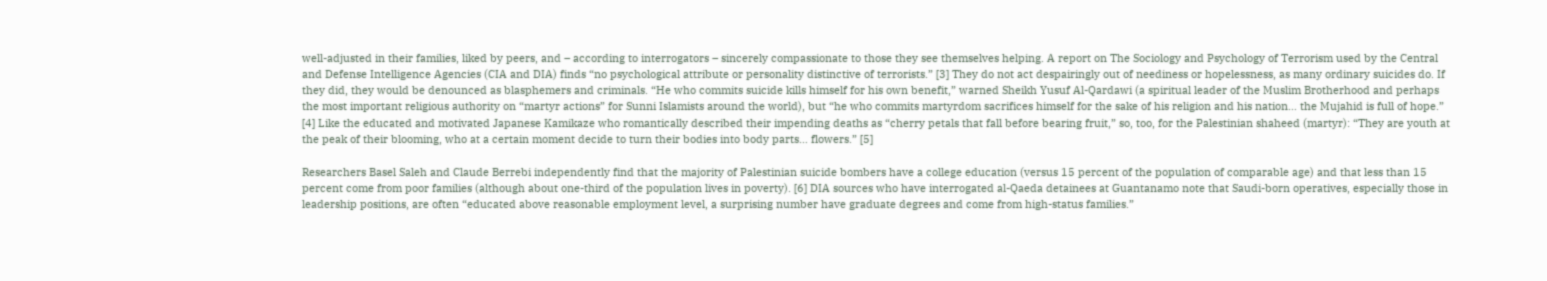well-adjusted in their families, liked by peers, and – according to interrogators – sincerely compassionate to those they see themselves helping. A report on The Sociology and Psychology of Terrorism used by the Central and Defense Intelligence Agencies (CIA and DIA) finds “no psychological attribute or personality distinctive of terrorists.” [3] They do not act despairingly out of neediness or hopelessness, as many ordinary suicides do. If they did, they would be denounced as blasphemers and criminals. “He who commits suicide kills himself for his own benefit,” warned Sheikh Yusuf Al-Qardawi (a spiritual leader of the Muslim Brotherhood and perhaps the most important religious authority on “martyr actions” for Sunni Islamists around the world), but “he who commits martyrdom sacrifices himself for the sake of his religion and his nation… the Mujahid is full of hope.” [4] Like the educated and motivated Japanese Kamikaze who romantically described their impending deaths as “cherry petals that fall before bearing fruit,” so, too, for the Palestinian shaheed (martyr): “They are youth at the peak of their blooming, who at a certain moment decide to turn their bodies into body parts… flowers.” [5]

Researchers Basel Saleh and Claude Berrebi independently find that the majority of Palestinian suicide bombers have a college education (versus 15 percent of the population of comparable age) and that less than 15 percent come from poor families (although about one-third of the population lives in poverty). [6] DIA sources who have interrogated al-Qaeda detainees at Guantanamo note that Saudi-born operatives, especially those in leadership positions, are often “educated above reasonable employment level, a surprising number have graduate degrees and come from high-status families.”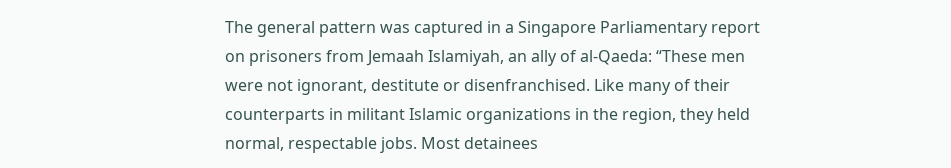The general pattern was captured in a Singapore Parliamentary report on prisoners from Jemaah Islamiyah, an ally of al-Qaeda: “These men were not ignorant, destitute or disenfranchised. Like many of their counterparts in militant Islamic organizations in the region, they held normal, respectable jobs. Most detainees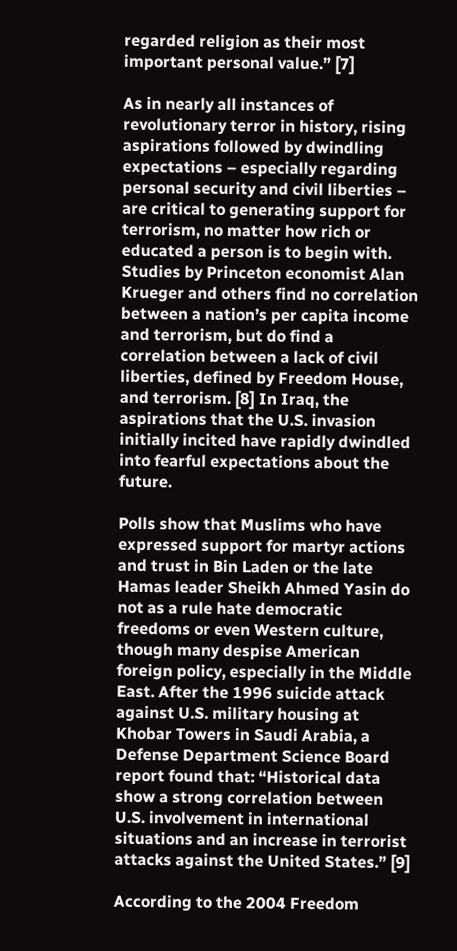regarded religion as their most important personal value.” [7]

As in nearly all instances of revolutionary terror in history, rising aspirations followed by dwindling expectations – especially regarding personal security and civil liberties – are critical to generating support for terrorism, no matter how rich or educated a person is to begin with. Studies by Princeton economist Alan Krueger and others find no correlation between a nation’s per capita income and terrorism, but do find a correlation between a lack of civil liberties, defined by Freedom House, and terrorism. [8] In Iraq, the aspirations that the U.S. invasion initially incited have rapidly dwindled into fearful expectations about the future.

Polls show that Muslims who have expressed support for martyr actions and trust in Bin Laden or the late Hamas leader Sheikh Ahmed Yasin do not as a rule hate democratic freedoms or even Western culture, though many despise American foreign policy, especially in the Middle East. After the 1996 suicide attack against U.S. military housing at Khobar Towers in Saudi Arabia, a Defense Department Science Board report found that: “Historical data show a strong correlation between U.S. involvement in international situations and an increase in terrorist attacks against the United States.” [9]

According to the 2004 Freedom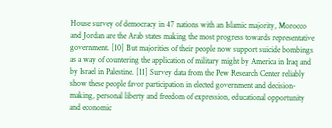House survey of democracy in 47 nations with an Islamic majority, Morocco and Jordan are the Arab states making the most progress towards representative government. [10] But majorities of their people now support suicide bombings as a way of countering the application of military might by America in Iraq and by Israel in Palestine. [11] Survey data from the Pew Research Center reliably show these people favor participation in elected government and decision-making, personal liberty and freedom of expression, educational opportunity and economic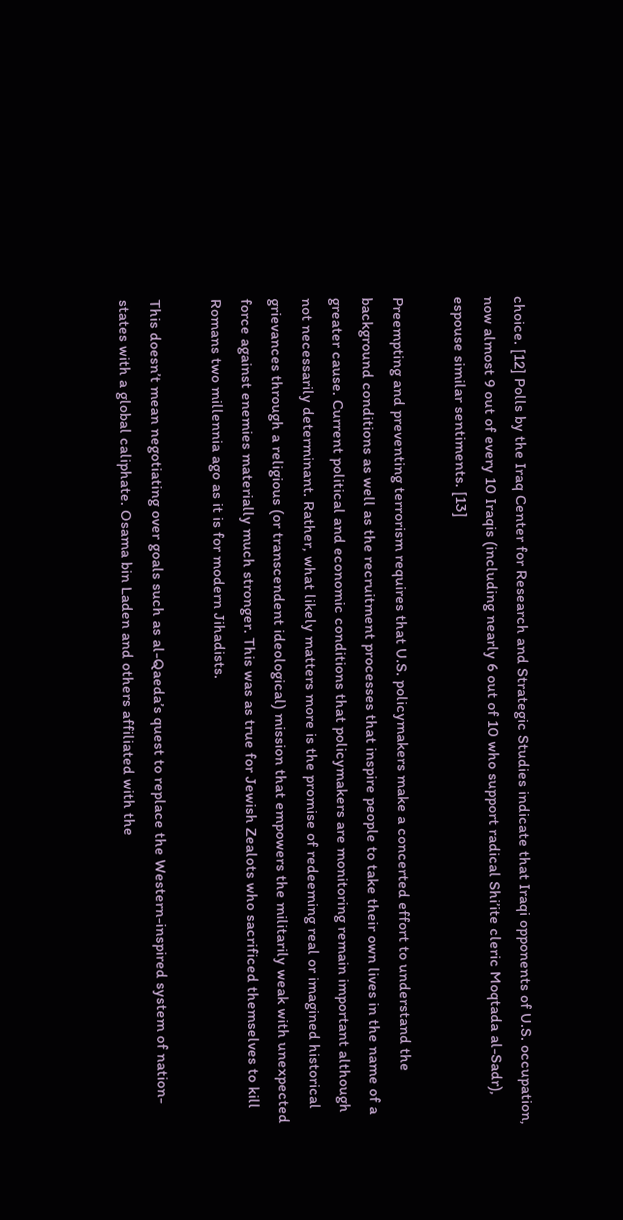choice. [12] Polls by the Iraq Center for Research and Strategic Studies indicate that Iraqi opponents of U.S. occupation, now almost 9 out of every 10 Iraqis (including nearly 6 out of 10 who support radical Shi’ite cleric Moqtada al-Sadr), espouse similar sentiments. [13]

Preempting and preventing terrorism requires that U.S. policymakers make a concerted effort to understand the background conditions as well as the recruitment processes that inspire people to take their own lives in the name of a greater cause. Current political and economic conditions that policymakers are monitoring remain important although not necessarily determinant. Rather, what likely matters more is the promise of redeeming real or imagined historical grievances through a religious (or transcendent ideological) mission that empowers the militarily weak with unexpected force against enemies materially much stronger. This was as true for Jewish Zealots who sacrificed themselves to kill Romans two millennia ago as it is for modern Jihadists.

This doesn’t mean negotiating over goals such as al-Qaeda’s quest to replace the Western-inspired system of nation-states with a global caliphate. Osama bin Laden and others affiliated with the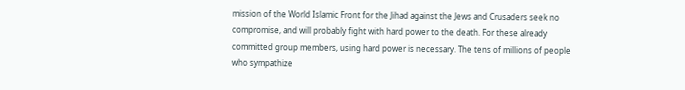mission of the World Islamic Front for the Jihad against the Jews and Crusaders seek no compromise, and will probably fight with hard power to the death. For these already committed group members, using hard power is necessary. The tens of millions of people who sympathize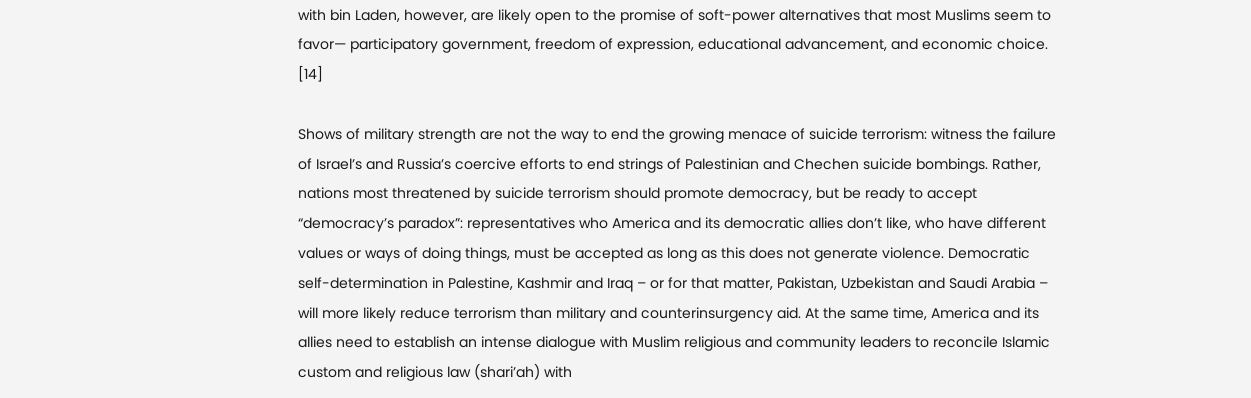with bin Laden, however, are likely open to the promise of soft-power alternatives that most Muslims seem to favor— participatory government, freedom of expression, educational advancement, and economic choice. [14]

Shows of military strength are not the way to end the growing menace of suicide terrorism: witness the failure of Israel’s and Russia’s coercive efforts to end strings of Palestinian and Chechen suicide bombings. Rather, nations most threatened by suicide terrorism should promote democracy, but be ready to accept “democracy’s paradox”: representatives who America and its democratic allies don’t like, who have different values or ways of doing things, must be accepted as long as this does not generate violence. Democratic self-determination in Palestine, Kashmir and Iraq – or for that matter, Pakistan, Uzbekistan and Saudi Arabia – will more likely reduce terrorism than military and counterinsurgency aid. At the same time, America and its allies need to establish an intense dialogue with Muslim religious and community leaders to reconcile Islamic custom and religious law (shari’ah) with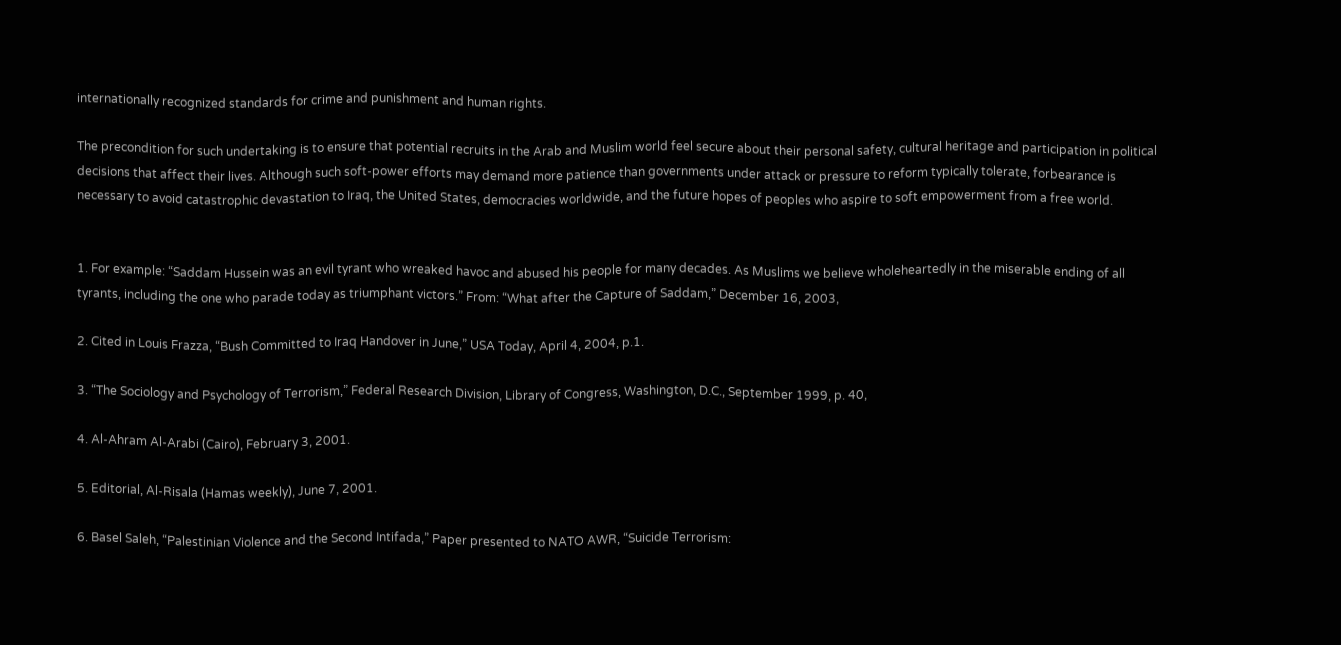internationally recognized standards for crime and punishment and human rights.

The precondition for such undertaking is to ensure that potential recruits in the Arab and Muslim world feel secure about their personal safety, cultural heritage and participation in political decisions that affect their lives. Although such soft-power efforts may demand more patience than governments under attack or pressure to reform typically tolerate, forbearance is necessary to avoid catastrophic devastation to Iraq, the United States, democracies worldwide, and the future hopes of peoples who aspire to soft empowerment from a free world.


1. For example: “Saddam Hussein was an evil tyrant who wreaked havoc and abused his people for many decades. As Muslims we believe wholeheartedly in the miserable ending of all tyrants, including the one who parade today as triumphant victors.” From: “What after the Capture of Saddam,” December 16, 2003,

2. Cited in Louis Frazza, “Bush Committed to Iraq Handover in June,” USA Today, April 4, 2004, p.1.

3. “The Sociology and Psychology of Terrorism,” Federal Research Division, Library of Congress, Washington, D.C., September 1999, p. 40,

4. Al-Ahram Al-Arabi (Cairo), February 3, 2001.

5. Editorial, Al-Risala (Hamas weekly), June 7, 2001.

6. Basel Saleh, “Palestinian Violence and the Second Intifada,” Paper presented to NATO AWR, “Suicide Terrorism: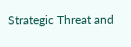Strategic Threat and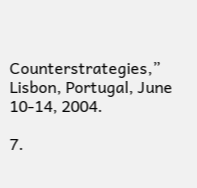Counterstrategies,” Lisbon, Portugal, June 10-14, 2004.

7.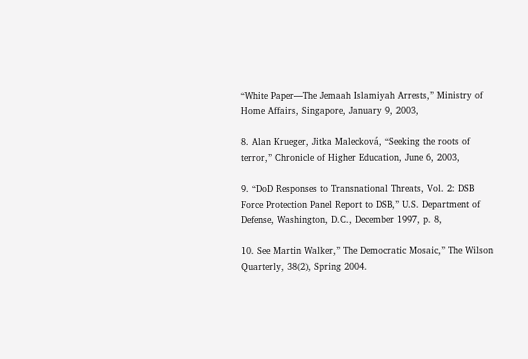“White Paper—The Jemaah Islamiyah Arrests,” Ministry of Home Affairs, Singapore, January 9, 2003,

8. Alan Krueger, Jitka Malecková, “Seeking the roots of terror,” Chronicle of Higher Education, June 6, 2003,

9. “DoD Responses to Transnational Threats, Vol. 2: DSB Force Protection Panel Report to DSB,” U.S. Department of Defense, Washington, D.C., December 1997, p. 8,

10. See Martin Walker,” The Democratic Mosaic,” The Wilson Quarterly, 38(2), Spring 2004.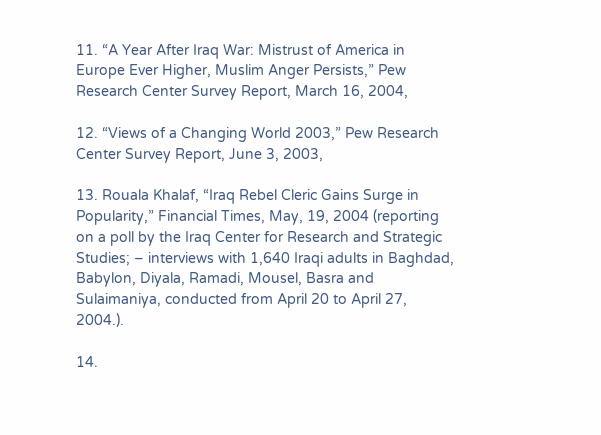11. “A Year After Iraq War: Mistrust of America in Europe Ever Higher, Muslim Anger Persists,” Pew Research Center Survey Report, March 16, 2004,

12. “Views of a Changing World 2003,” Pew Research Center Survey Report, June 3, 2003,

13. Rouala Khalaf, “Iraq Rebel Cleric Gains Surge in Popularity,” Financial Times, May, 19, 2004 (reporting on a poll by the Iraq Center for Research and Strategic Studies; – interviews with 1,640 Iraqi adults in Baghdad, Babylon, Diyala, Ramadi, Mousel, Basra and Sulaimaniya, conducted from April 20 to April 27, 2004.).

14.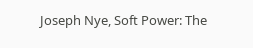Joseph Nye, Soft Power: The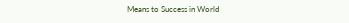Means to Success in World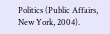Politics (Public Affairs, New York, 2004).